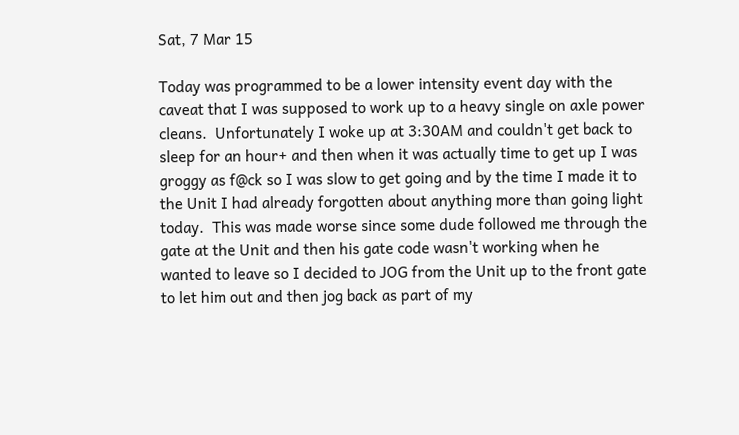Sat, 7 Mar 15

Today was programmed to be a lower intensity event day with the caveat that I was supposed to work up to a heavy single on axle power cleans.  Unfortunately I woke up at 3:30AM and couldn't get back to sleep for an hour+ and then when it was actually time to get up I was groggy as f@ck so I was slow to get going and by the time I made it to the Unit I had already forgotten about anything more than going light today.  This was made worse since some dude followed me through the gate at the Unit and then his gate code wasn't working when he wanted to leave so I decided to JOG from the Unit up to the front gate to let him out and then jog back as part of my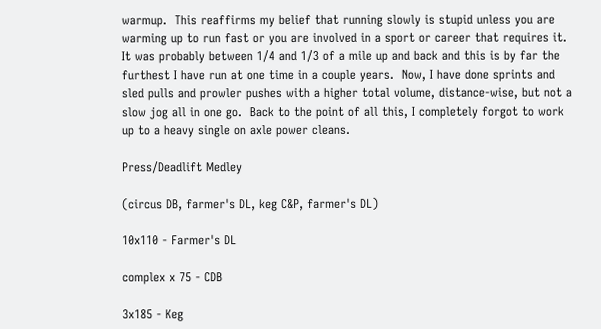warmup.  This reaffirms my belief that running slowly is stupid unless you are warming up to run fast or you are involved in a sport or career that requires it.  It was probably between 1/4 and 1/3 of a mile up and back and this is by far the furthest I have run at one time in a couple years.  Now, I have done sprints and sled pulls and prowler pushes with a higher total volume, distance-wise, but not a slow jog all in one go.  Back to the point of all this, I completely forgot to work up to a heavy single on axle power cleans.

Press/Deadlift Medley

(circus DB, farmer's DL, keg C&P, farmer's DL)

10x110 - Farmer's DL

complex x 75 - CDB

3x185 - Keg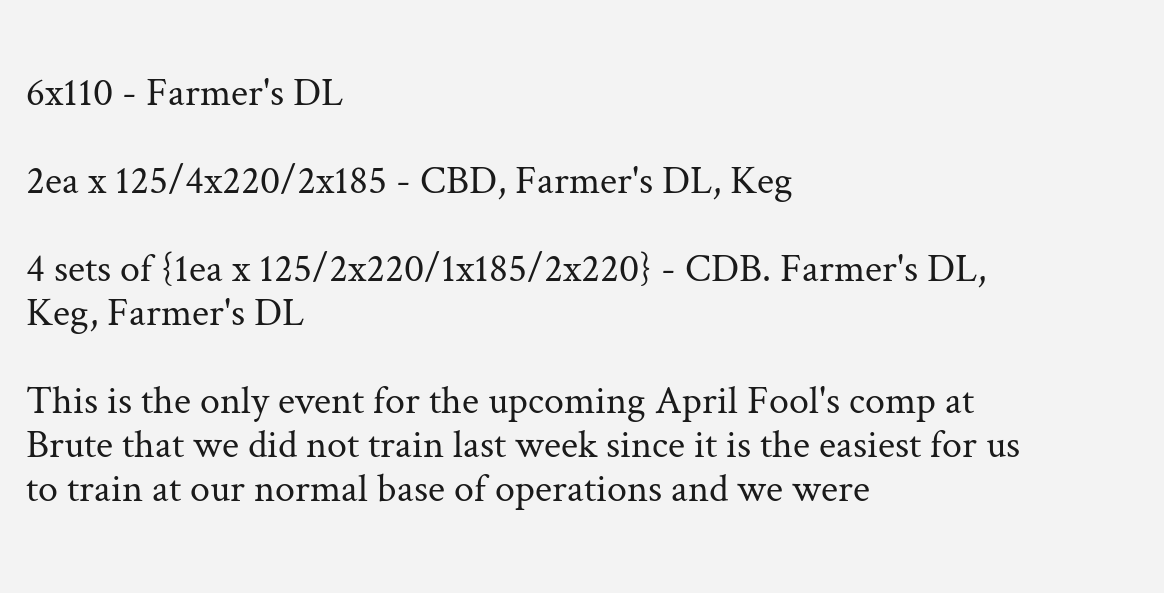6x110 - Farmer's DL

2ea x 125/4x220/2x185 - CBD, Farmer's DL, Keg

4 sets of {1ea x 125/2x220/1x185/2x220} - CDB. Farmer's DL, Keg, Farmer's DL

This is the only event for the upcoming April Fool's comp at Brute that we did not train last week since it is the easiest for us to train at our normal base of operations and we were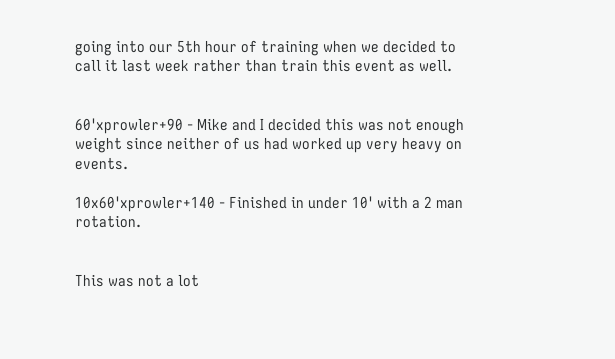going into our 5th hour of training when we decided to call it last week rather than train this event as well.


60'xprowler+90 - Mike and I decided this was not enough weight since neither of us had worked up very heavy on events.

10x60'xprowler+140 - Finished in under 10' with a 2 man rotation.


This was not a lot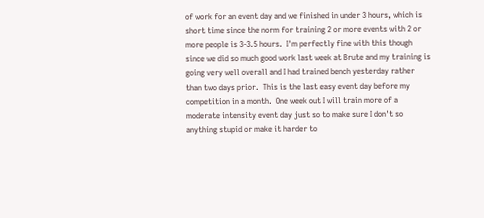of work for an event day and we finished in under 3 hours, which is short time since the norm for training 2 or more events with 2 or more people is 3-3.5 hours.  I'm perfectly fine with this though since we did so much good work last week at Brute and my training is going very well overall and I had trained bench yesterday rather than two days prior.  This is the last easy event day before my competition in a month.  One week out I will train more of a moderate intensity event day just so to make sure I don't so anything stupid or make it harder to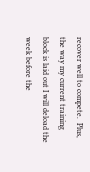recover well to compete.  Plus, the way my current training block is laid out I will deload the week before the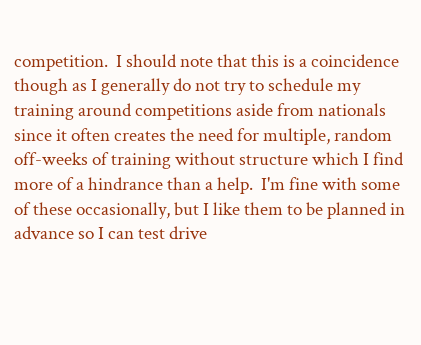competition.  I should note that this is a coincidence though as I generally do not try to schedule my training around competitions aside from nationals since it often creates the need for multiple, random off-weeks of training without structure which I find more of a hindrance than a help.  I'm fine with some of these occasionally, but I like them to be planned in advance so I can test drive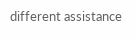different assistance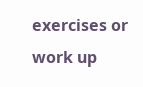exercises or work up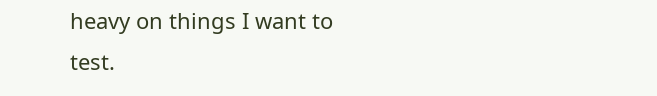heavy on things I want to test.